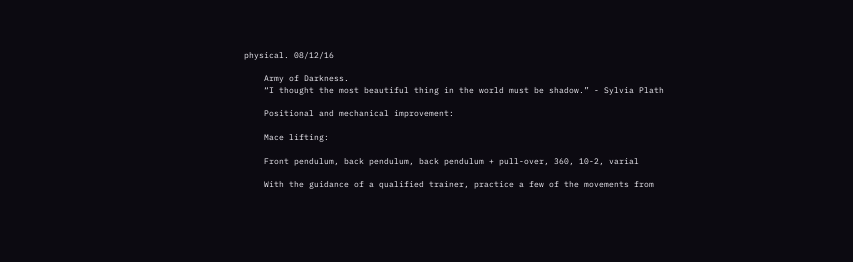physical. 08/12/16

    Army of Darkness.
    “I thought the most beautiful thing in the world must be shadow.” - Sylvia Plath

    Positional and mechanical improvement:

    Mace lifting:

    Front pendulum, back pendulum, back pendulum + pull-over, 360, 10-2, varial

    With the guidance of a qualified trainer, practice a few of the movements from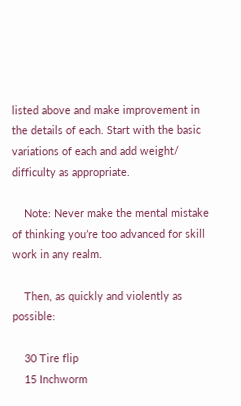listed above and make improvement in the details of each. Start with the basic variations of each and add weight/ difficulty as appropriate.

    Note: Never make the mental mistake of thinking you’re too advanced for skill work in any realm.

    Then, as quickly and violently as possible:

    30 Tire flip
    15 Inchworm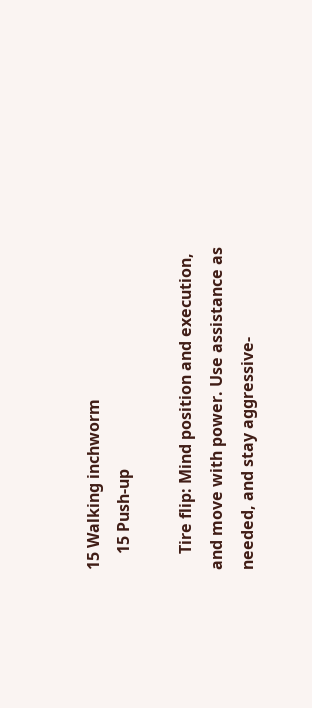15 Walking inchworm
    15 Push-up

    Tire flip: Mind position and execution, and move with power. Use assistance as needed, and stay aggressive-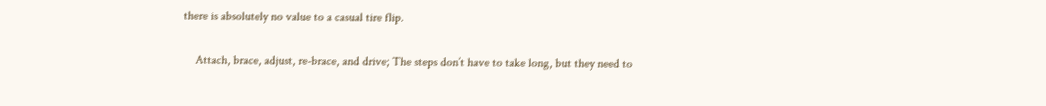there is absolutely no value to a casual tire flip.

    Attach, brace, adjust, re-brace, and drive; The steps don’t have to take long, but they need to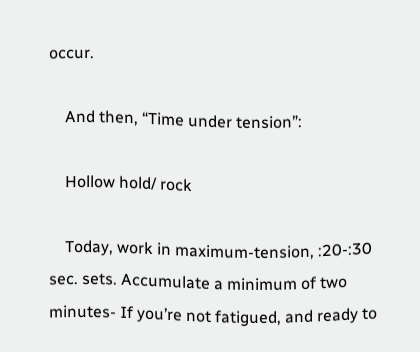occur.

    And then, “Time under tension”:

    Hollow hold/ rock

    Today, work in maximum-tension, :20-:30 sec. sets. Accumulate a minimum of two minutes- If you’re not fatigued, and ready to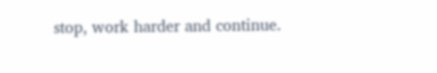stop, work harder and continue.